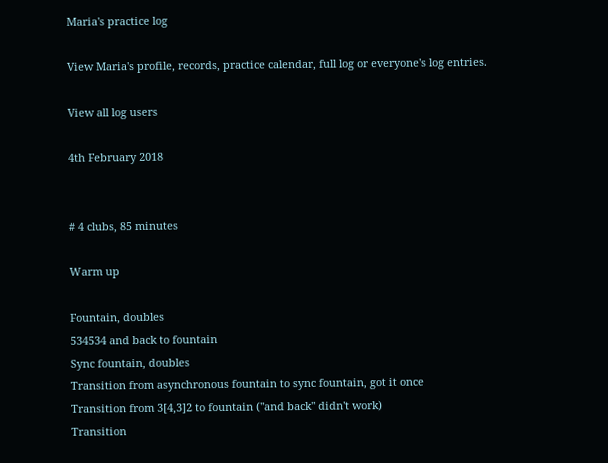Maria's practice log

View Maria's profile, records, practice calendar, full log or everyone's log entries.

View all log users

4th February 2018


# 4 clubs, 85 minutes

Warm up

Fountain, doubles
534534 and back to fountain
Sync fountain, doubles
Transition from asynchronous fountain to sync fountain, got it once
Transition from 3[4,3]2 to fountain ("and back" didn't work)
Transition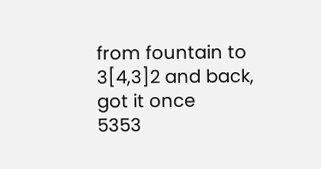from fountain to 3[4,3]2 and back, got it once
5353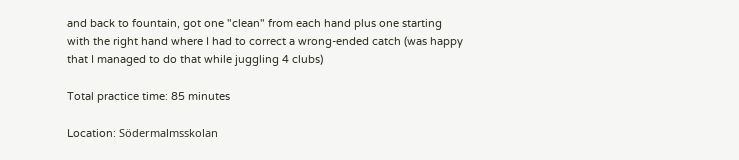and back to fountain, got one "clean" from each hand plus one starting with the right hand where I had to correct a wrong-ended catch (was happy that I managed to do that while juggling 4 clubs)

Total practice time: 85 minutes

Location: Södermalmsskolan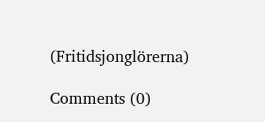(Fritidsjonglörerna)

Comments (0)